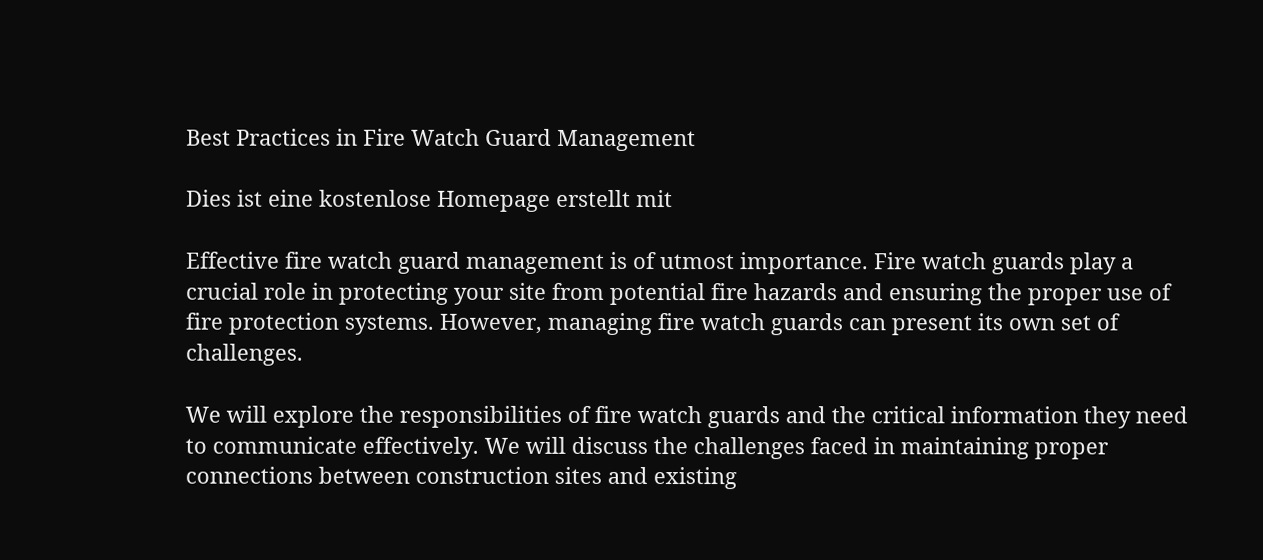Best Practices in Fire Watch Guard Management

Dies ist eine kostenlose Homepage erstellt mit

Effective fire watch guard management is of utmost importance. Fire watch guards play a crucial role in protecting your site from potential fire hazards and ensuring the proper use of fire protection systems. However, managing fire watch guards can present its own set of challenges.

We will explore the responsibilities of fire watch guards and the critical information they need to communicate effectively. We will discuss the challenges faced in maintaining proper connections between construction sites and existing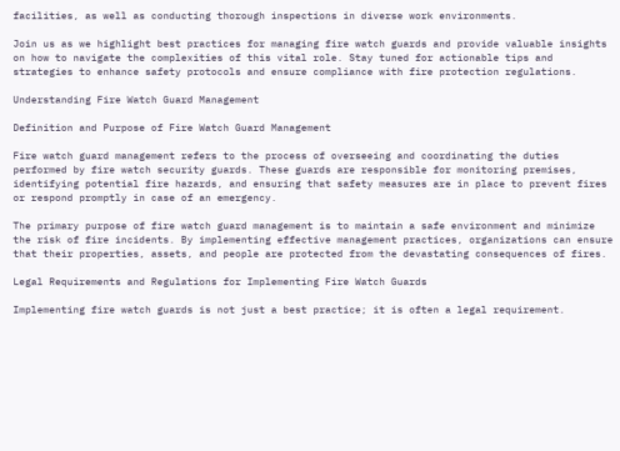facilities, as well as conducting thorough inspections in diverse work environments.

Join us as we highlight best practices for managing fire watch guards and provide valuable insights on how to navigate the complexities of this vital role. Stay tuned for actionable tips and strategies to enhance safety protocols and ensure compliance with fire protection regulations.

Understanding Fire Watch Guard Management

Definition and Purpose of Fire Watch Guard Management

Fire watch guard management refers to the process of overseeing and coordinating the duties performed by fire watch security guards. These guards are responsible for monitoring premises, identifying potential fire hazards, and ensuring that safety measures are in place to prevent fires or respond promptly in case of an emergency.

The primary purpose of fire watch guard management is to maintain a safe environment and minimize the risk of fire incidents. By implementing effective management practices, organizations can ensure that their properties, assets, and people are protected from the devastating consequences of fires.

Legal Requirements and Regulations for Implementing Fire Watch Guards

Implementing fire watch guards is not just a best practice; it is often a legal requirement.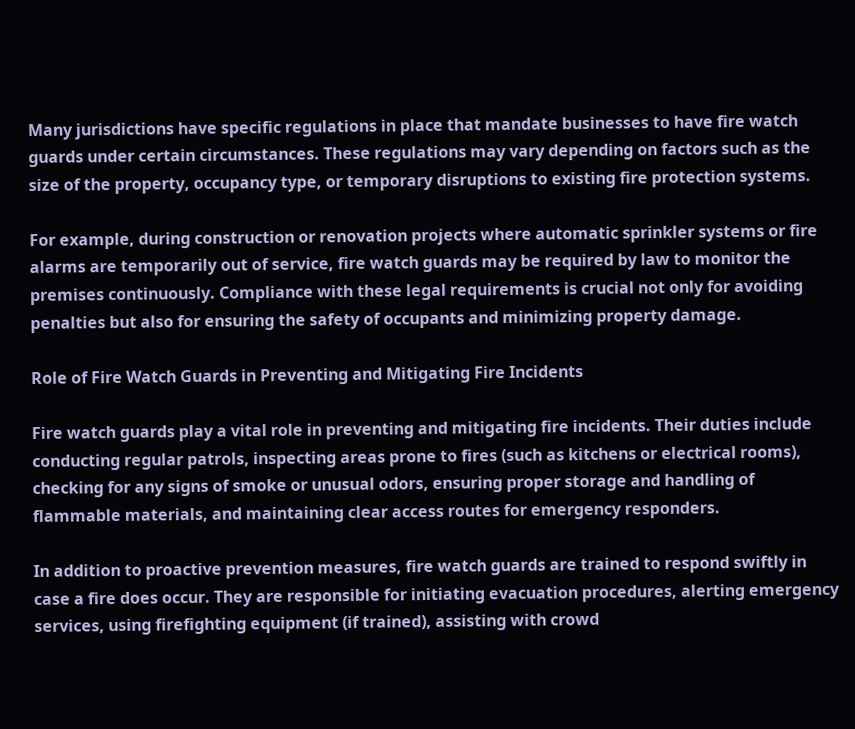Many jurisdictions have specific regulations in place that mandate businesses to have fire watch guards under certain circumstances. These regulations may vary depending on factors such as the size of the property, occupancy type, or temporary disruptions to existing fire protection systems.

For example, during construction or renovation projects where automatic sprinkler systems or fire alarms are temporarily out of service, fire watch guards may be required by law to monitor the premises continuously. Compliance with these legal requirements is crucial not only for avoiding penalties but also for ensuring the safety of occupants and minimizing property damage.

Role of Fire Watch Guards in Preventing and Mitigating Fire Incidents

Fire watch guards play a vital role in preventing and mitigating fire incidents. Their duties include conducting regular patrols, inspecting areas prone to fires (such as kitchens or electrical rooms), checking for any signs of smoke or unusual odors, ensuring proper storage and handling of flammable materials, and maintaining clear access routes for emergency responders.

In addition to proactive prevention measures, fire watch guards are trained to respond swiftly in case a fire does occur. They are responsible for initiating evacuation procedures, alerting emergency services, using firefighting equipment (if trained), assisting with crowd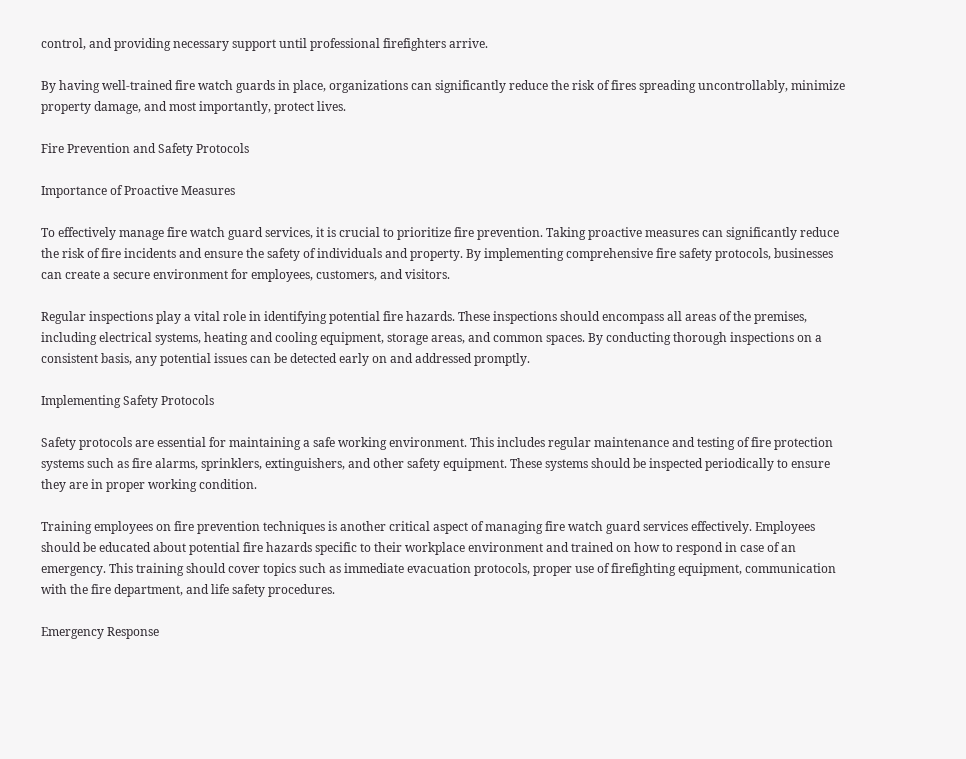control, and providing necessary support until professional firefighters arrive.

By having well-trained fire watch guards in place, organizations can significantly reduce the risk of fires spreading uncontrollably, minimize property damage, and most importantly, protect lives.

Fire Prevention and Safety Protocols

Importance of Proactive Measures

To effectively manage fire watch guard services, it is crucial to prioritize fire prevention. Taking proactive measures can significantly reduce the risk of fire incidents and ensure the safety of individuals and property. By implementing comprehensive fire safety protocols, businesses can create a secure environment for employees, customers, and visitors.

Regular inspections play a vital role in identifying potential fire hazards. These inspections should encompass all areas of the premises, including electrical systems, heating and cooling equipment, storage areas, and common spaces. By conducting thorough inspections on a consistent basis, any potential issues can be detected early on and addressed promptly.

Implementing Safety Protocols

Safety protocols are essential for maintaining a safe working environment. This includes regular maintenance and testing of fire protection systems such as fire alarms, sprinklers, extinguishers, and other safety equipment. These systems should be inspected periodically to ensure they are in proper working condition.

Training employees on fire prevention techniques is another critical aspect of managing fire watch guard services effectively. Employees should be educated about potential fire hazards specific to their workplace environment and trained on how to respond in case of an emergency. This training should cover topics such as immediate evacuation protocols, proper use of firefighting equipment, communication with the fire department, and life safety procedures.

Emergency Response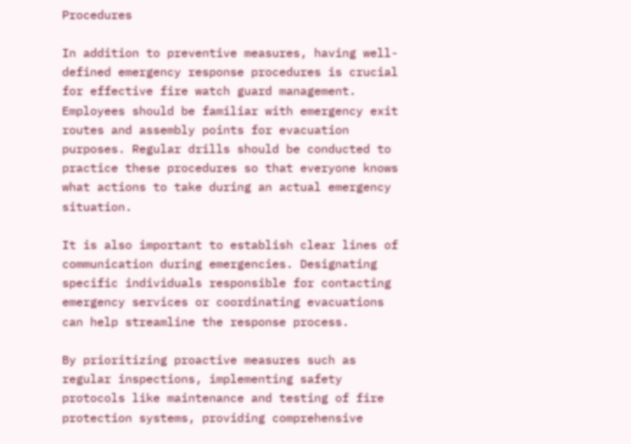Procedures

In addition to preventive measures, having well-defined emergency response procedures is crucial for effective fire watch guard management. Employees should be familiar with emergency exit routes and assembly points for evacuation purposes. Regular drills should be conducted to practice these procedures so that everyone knows what actions to take during an actual emergency situation.

It is also important to establish clear lines of communication during emergencies. Designating specific individuals responsible for contacting emergency services or coordinating evacuations can help streamline the response process.

By prioritizing proactive measures such as regular inspections, implementing safety protocols like maintenance and testing of fire protection systems, providing comprehensive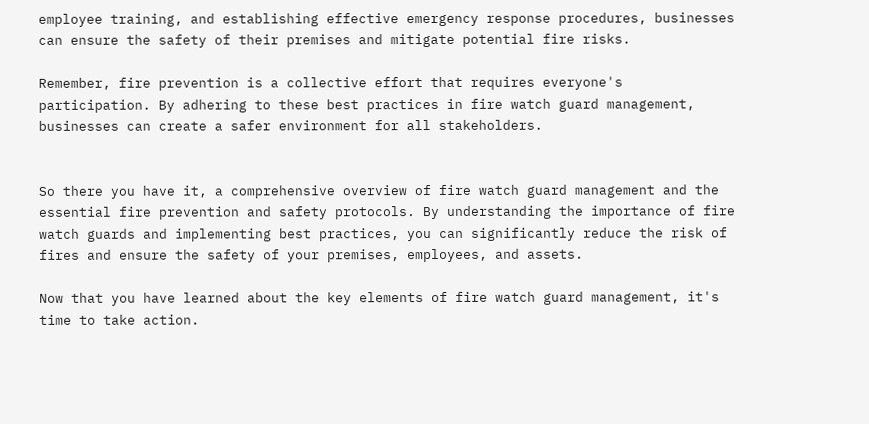employee training, and establishing effective emergency response procedures, businesses can ensure the safety of their premises and mitigate potential fire risks.

Remember, fire prevention is a collective effort that requires everyone's participation. By adhering to these best practices in fire watch guard management, businesses can create a safer environment for all stakeholders.


So there you have it, a comprehensive overview of fire watch guard management and the essential fire prevention and safety protocols. By understanding the importance of fire watch guards and implementing best practices, you can significantly reduce the risk of fires and ensure the safety of your premises, employees, and assets.

Now that you have learned about the key elements of fire watch guard management, it's time to take action.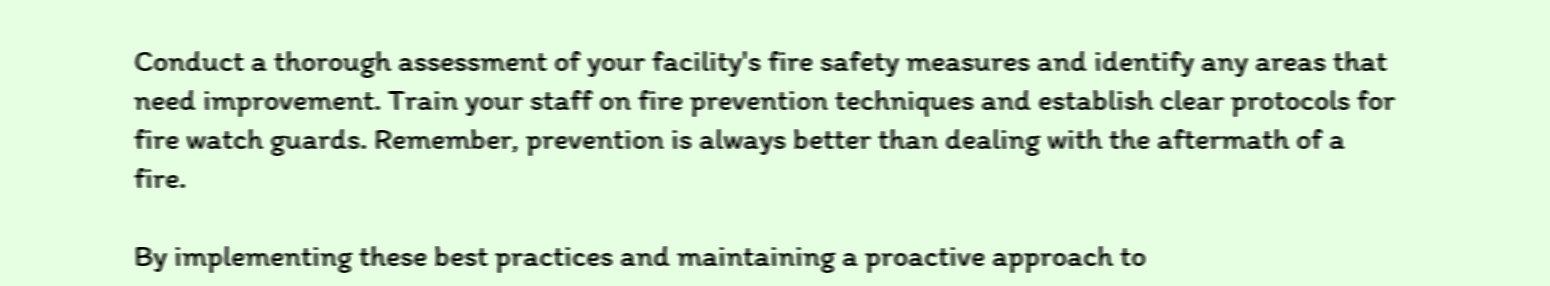Conduct a thorough assessment of your facility's fire safety measures and identify any areas that need improvement. Train your staff on fire prevention techniques and establish clear protocols for fire watch guards. Remember, prevention is always better than dealing with the aftermath of a fire.

By implementing these best practices and maintaining a proactive approach to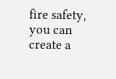fire safety, you can create a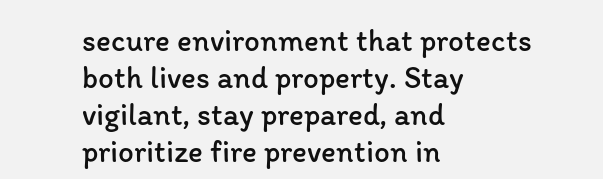secure environment that protects both lives and property. Stay vigilant, stay prepared, and prioritize fire prevention in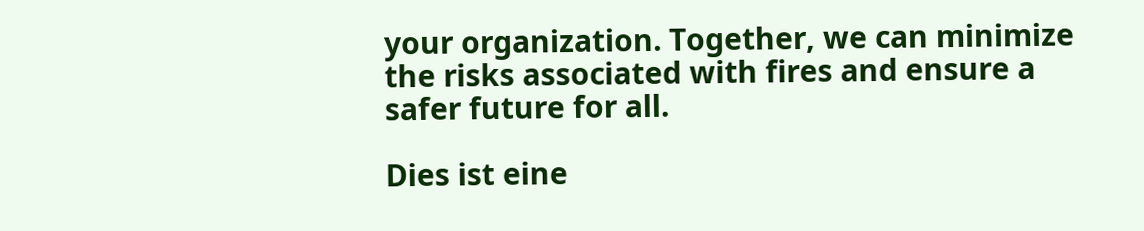your organization. Together, we can minimize the risks associated with fires and ensure a safer future for all.

Dies ist eine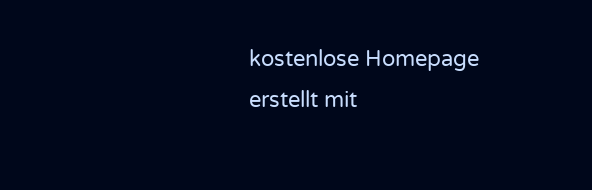kostenlose Homepage erstellt mit